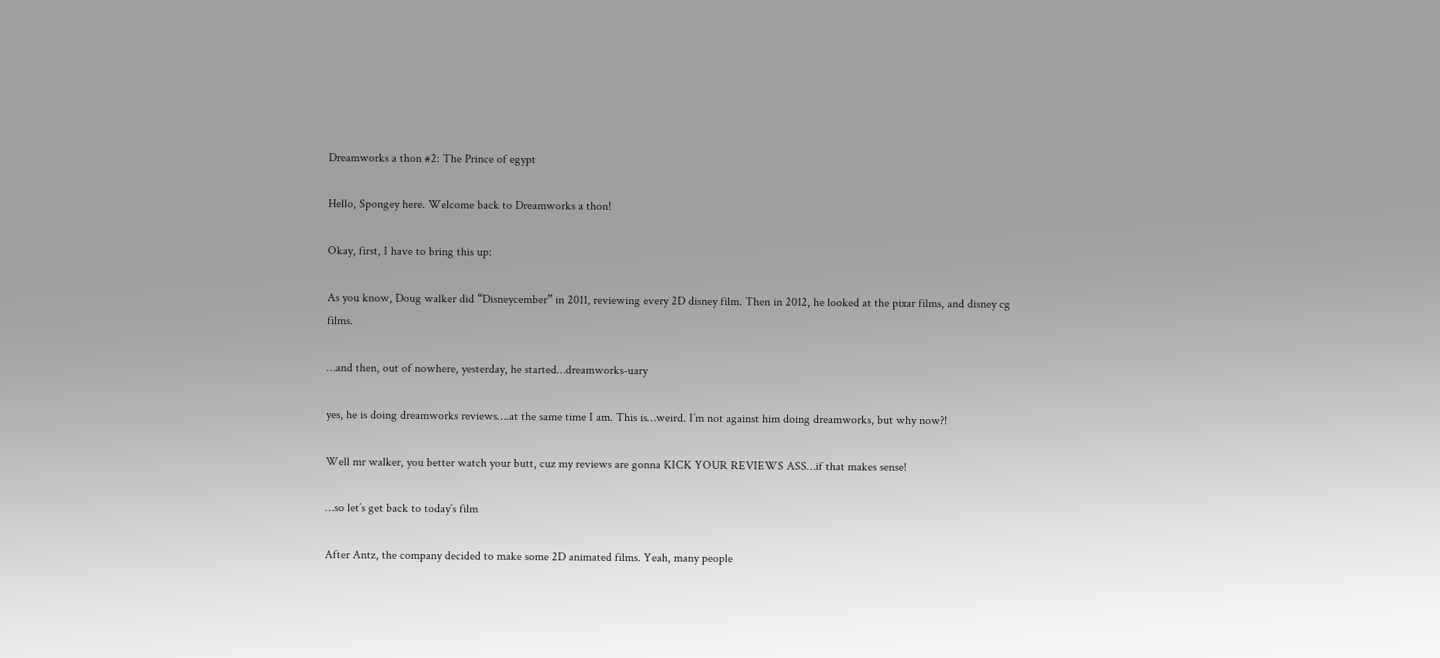Dreamworks a thon #2: The Prince of egypt

Hello, Spongey here. Welcome back to Dreamworks a thon!

Okay, first, I have to bring this up:

As you know, Doug walker did “Disneycember” in 2011, reviewing every 2D disney film. Then in 2012, he looked at the pixar films, and disney cg films.

…and then, out of nowhere, yesterday, he started…dreamworks-uary

yes, he is doing dreamworks reviews….at the same time I am. This is…weird. I’m not against him doing dreamworks, but why now?!

Well mr walker, you better watch your butt, cuz my reviews are gonna KICK YOUR REVIEWS ASS…if that makes sense!

…so let’s get back to today’s film

After Antz, the company decided to make some 2D animated films. Yeah, many people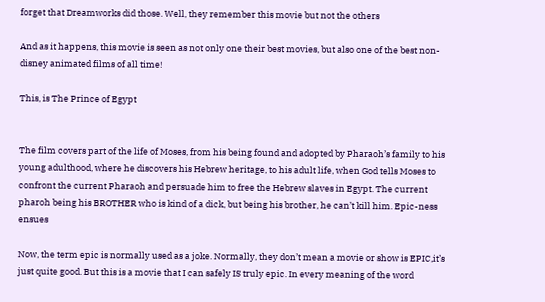forget that Dreamworks did those. Well, they remember this movie but not the others

And as it happens, this movie is seen as not only one their best movies, but also one of the best non-disney animated films of all time!

This, is The Prince of Egypt


The film covers part of the life of Moses, from his being found and adopted by Pharaoh’s family to his young adulthood, where he discovers his Hebrew heritage, to his adult life, when God tells Moses to confront the current Pharaoh and persuade him to free the Hebrew slaves in Egypt. The current pharoh being his BROTHER who is kind of a dick, but being his brother, he can’t kill him. Epic-ness ensues

Now, the term epic is normally used as a joke. Normally, they don’t mean a movie or show is EPIC,it’s just quite good. But this is a movie that I can safely IS truly epic. In every meaning of the word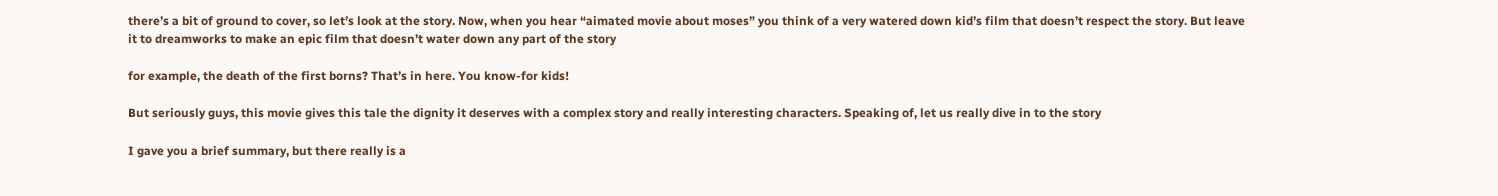there’s a bit of ground to cover, so let’s look at the story. Now, when you hear “aimated movie about moses” you think of a very watered down kid’s film that doesn’t respect the story. But leave it to dreamworks to make an epic film that doesn’t water down any part of the story

for example, the death of the first borns? That’s in here. You know-for kids!

But seriously guys, this movie gives this tale the dignity it deserves with a complex story and really interesting characters. Speaking of, let us really dive in to the story

I gave you a brief summary, but there really is a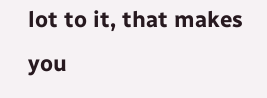lot to it, that makes you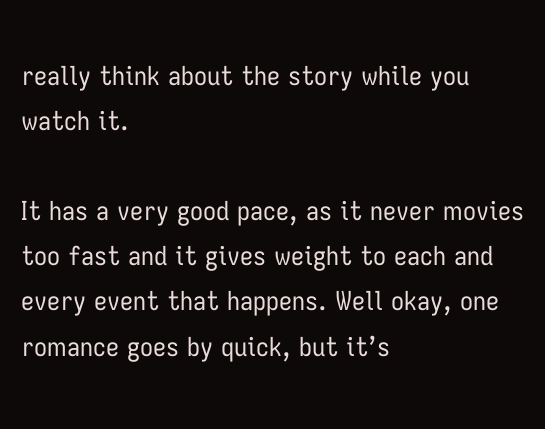really think about the story while you watch it.

It has a very good pace, as it never movies too fast and it gives weight to each and every event that happens. Well okay, one romance goes by quick, but it’s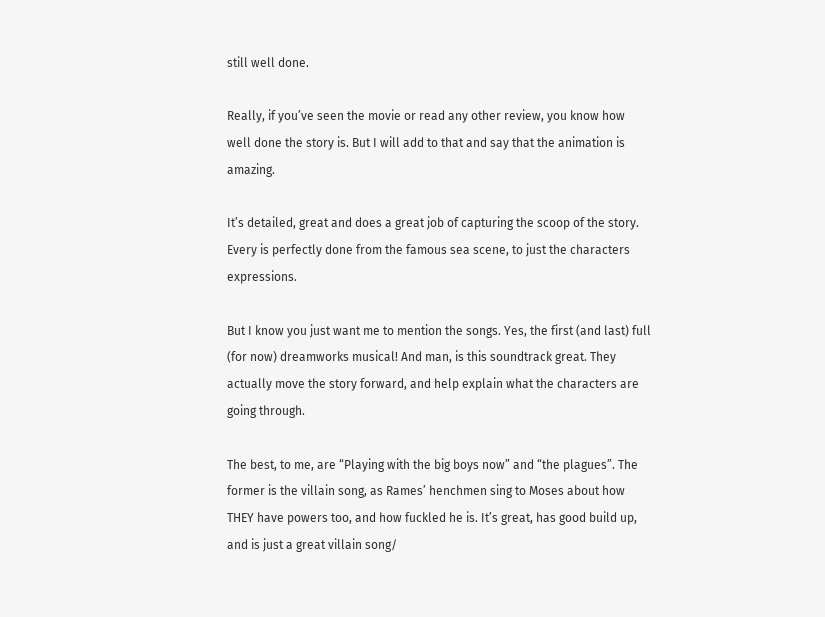still well done.

Really, if you’ve seen the movie or read any other review, you know how well done the story is. But I will add to that and say that the animation is amazing.

It’s detailed, great and does a great job of capturing the scoop of the story. Every is perfectly done from the famous sea scene, to just the characters expressions.

But I know you just want me to mention the songs. Yes, the first (and last) full (for now) dreamworks musical! And man, is this soundtrack great. They actually move the story forward, and help explain what the characters are going through.

The best, to me, are “Playing with the big boys now” and “the plagues”. The former is the villain song, as Rames’ henchmen sing to Moses about how THEY have powers too, and how fuckled he is. It’s great, has good build up, and is just a great villain song/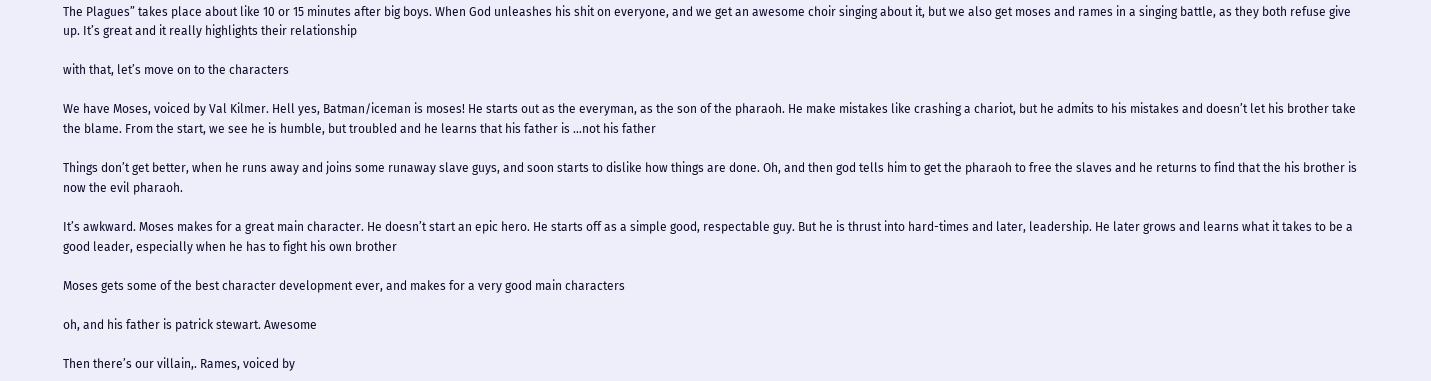The Plagues” takes place about like 10 or 15 minutes after big boys. When God unleashes his shit on everyone, and we get an awesome choir singing about it, but we also get moses and rames in a singing battle, as they both refuse give up. It’s great and it really highlights their relationship

with that, let’s move on to the characters

We have Moses, voiced by Val Kilmer. Hell yes, Batman/iceman is moses! He starts out as the everyman, as the son of the pharaoh. He make mistakes like crashing a chariot, but he admits to his mistakes and doesn’t let his brother take the blame. From the start, we see he is humble, but troubled and he learns that his father is …not his father

Things don’t get better, when he runs away and joins some runaway slave guys, and soon starts to dislike how things are done. Oh, and then god tells him to get the pharaoh to free the slaves and he returns to find that the his brother is now the evil pharaoh.

It’s awkward. Moses makes for a great main character. He doesn’t start an epic hero. He starts off as a simple good, respectable guy. But he is thrust into hard-times and later, leadership. He later grows and learns what it takes to be a good leader, especially when he has to fight his own brother

Moses gets some of the best character development ever, and makes for a very good main characters

oh, and his father is patrick stewart. Awesome

Then there’s our villain,. Rames, voiced by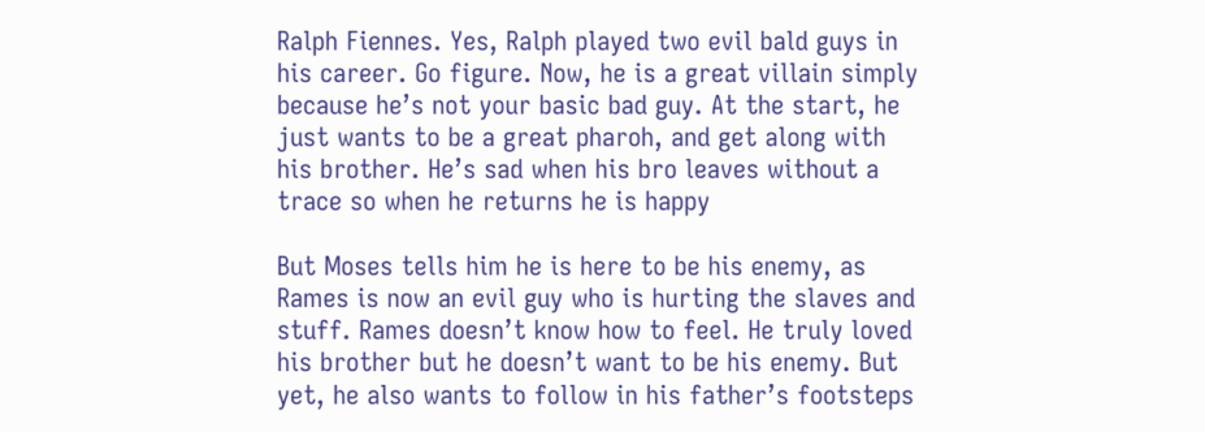Ralph Fiennes. Yes, Ralph played two evil bald guys in his career. Go figure. Now, he is a great villain simply because he’s not your basic bad guy. At the start, he just wants to be a great pharoh, and get along with his brother. He’s sad when his bro leaves without a trace so when he returns he is happy

But Moses tells him he is here to be his enemy, as Rames is now an evil guy who is hurting the slaves and stuff. Rames doesn’t know how to feel. He truly loved his brother but he doesn’t want to be his enemy. But yet, he also wants to follow in his father’s footsteps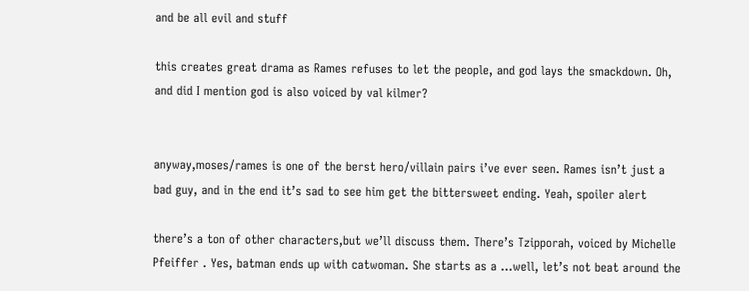and be all evil and stuff

this creates great drama as Rames refuses to let the people, and god lays the smackdown. Oh, and did I mention god is also voiced by val kilmer?


anyway,moses/rames is one of the berst hero/villain pairs i’ve ever seen. Rames isn’t just a bad guy, and in the end it’s sad to see him get the bittersweet ending. Yeah, spoiler alert

there’s a ton of other characters,but we’ll discuss them. There’s Tzipporah, voiced by Michelle Pfeiffer . Yes, batman ends up with catwoman. She starts as a …well, let’s not beat around the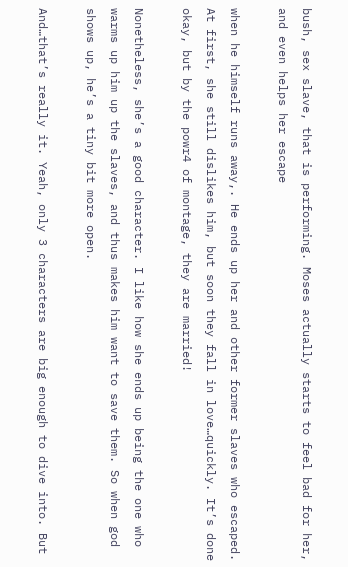bush, sex slave, that is performing. Moses actually starts to feel bad for her, and even helps her escape

when he himself runs away,. He ends up her and other former slaves who escaped. At first, she still dislikes him, but soon they fall in love…quickly. It’s done okay, but by the powr4 of montage, they are married!

Nonetheless, she’s a good character. I like how she ends up being the one who warms up him up the slaves, and thus makes him want to save them. So when god shows up, he’s a tiny bit more open.

And…that’s really it. Yeah, only 3 characters are big enough to dive into. But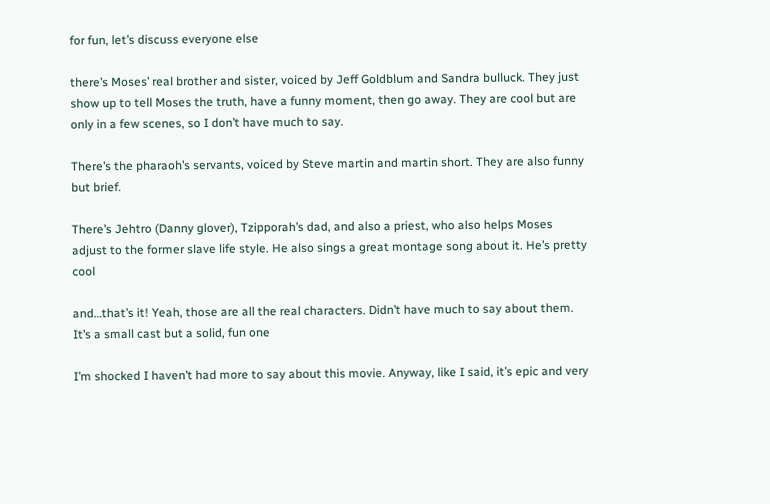for fun, let’s discuss everyone else

there’s Moses’ real brother and sister, voiced by Jeff Goldblum and Sandra bulluck. They just show up to tell Moses the truth, have a funny moment, then go away. They are cool but are only in a few scenes, so I don’t have much to say.

There’s the pharaoh’s servants, voiced by Steve martin and martin short. They are also funny but brief.

There’s Jehtro (Danny glover), Tzipporah’s dad, and also a priest, who also helps Moses adjust to the former slave life style. He also sings a great montage song about it. He’s pretty cool

and…that’s it! Yeah, those are all the real characters. Didn’t have much to say about them. It’s a small cast but a solid, fun one

I’m shocked I haven’t had more to say about this movie. Anyway, like I said, it’s epic and very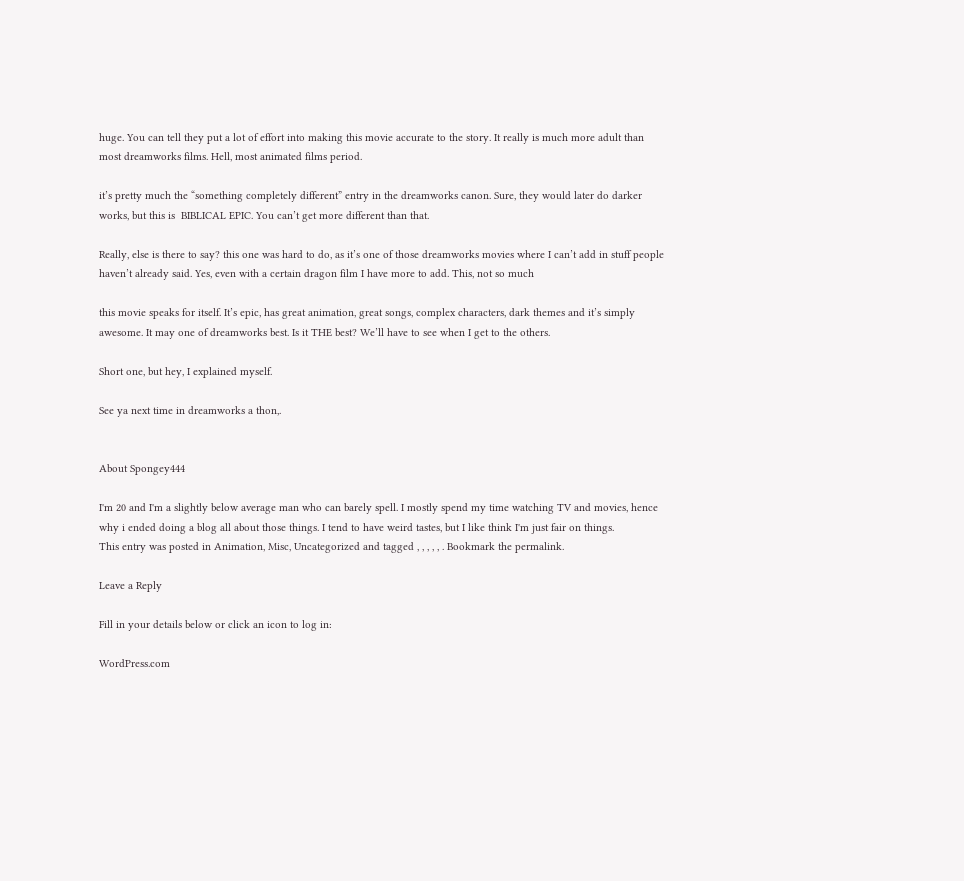huge. You can tell they put a lot of effort into making this movie accurate to the story. It really is much more adult than most dreamworks films. Hell, most animated films period.

it’s pretty much the “something completely different” entry in the dreamworks canon. Sure, they would later do darker works, but this is  BIBLICAL EPIC. You can’t get more different than that.

Really, else is there to say? this one was hard to do, as it’s one of those dreamworks movies where I can’t add in stuff people haven’t already said. Yes, even with a certain dragon film I have more to add. This, not so much

this movie speaks for itself. It’s epic, has great animation, great songs, complex characters, dark themes and it’s simply awesome. It may one of dreamworks best. Is it THE best? We’ll have to see when I get to the others.

Short one, but hey, I explained myself.

See ya next time in dreamworks a thon,.


About Spongey444

I'm 20 and I'm a slightly below average man who can barely spell. I mostly spend my time watching TV and movies, hence why i ended doing a blog all about those things. I tend to have weird tastes, but I like think I'm just fair on things.
This entry was posted in Animation, Misc, Uncategorized and tagged , , , , , . Bookmark the permalink.

Leave a Reply

Fill in your details below or click an icon to log in:

WordPress.com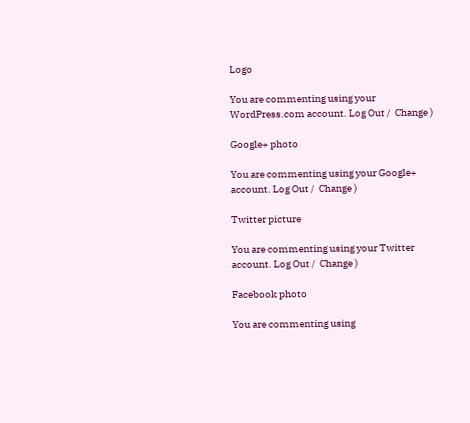Logo

You are commenting using your WordPress.com account. Log Out /  Change )

Google+ photo

You are commenting using your Google+ account. Log Out /  Change )

Twitter picture

You are commenting using your Twitter account. Log Out /  Change )

Facebook photo

You are commenting using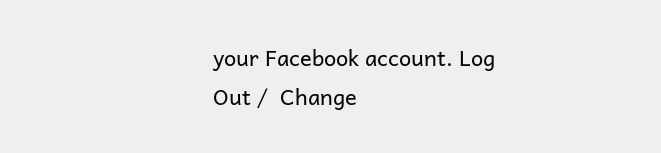your Facebook account. Log Out /  Change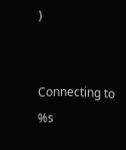)


Connecting to %s